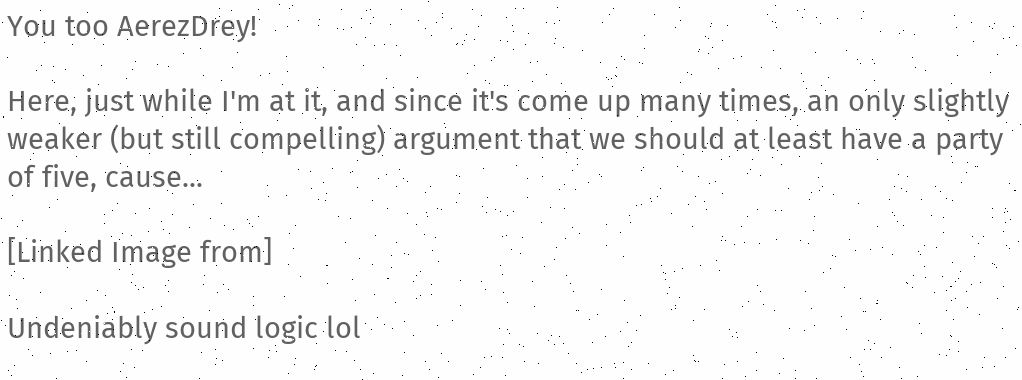You too AerezDrey!

Here, just while I'm at it, and since it's come up many times, an only slightly weaker (but still compelling) argument that we should at least have a party of five, cause...

[Linked Image from]

Undeniably sound logic lol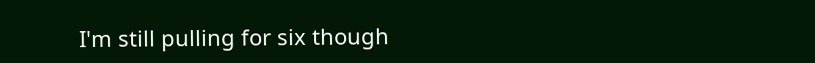I'm still pulling for six though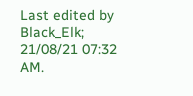Last edited by Black_Elk; 21/08/21 07:32 AM.